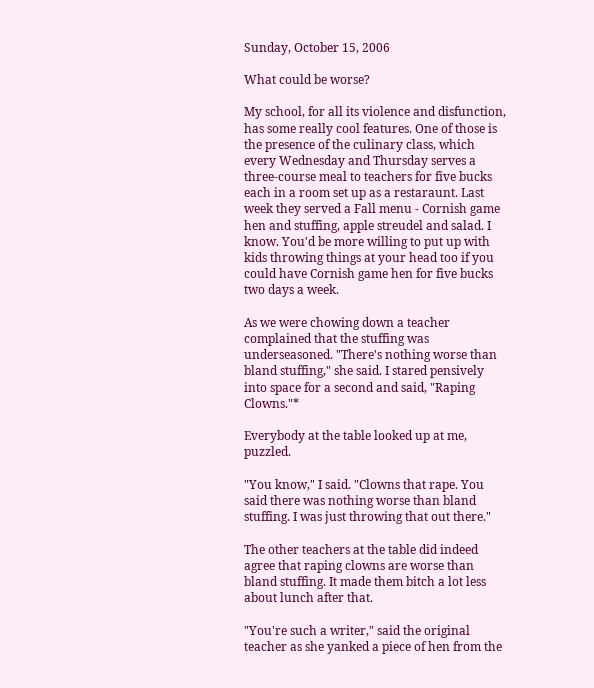Sunday, October 15, 2006

What could be worse?

My school, for all its violence and disfunction, has some really cool features. One of those is the presence of the culinary class, which every Wednesday and Thursday serves a three-course meal to teachers for five bucks each in a room set up as a restaraunt. Last week they served a Fall menu - Cornish game hen and stuffing, apple streudel and salad. I know. You'd be more willing to put up with kids throwing things at your head too if you could have Cornish game hen for five bucks two days a week.

As we were chowing down a teacher complained that the stuffing was underseasoned. "There's nothing worse than bland stuffing," she said. I stared pensively into space for a second and said, "Raping Clowns."*

Everybody at the table looked up at me, puzzled.

"You know," I said. "Clowns that rape. You said there was nothing worse than bland stuffing. I was just throwing that out there."

The other teachers at the table did indeed agree that raping clowns are worse than bland stuffing. It made them bitch a lot less about lunch after that.

"You're such a writer," said the original teacher as she yanked a piece of hen from the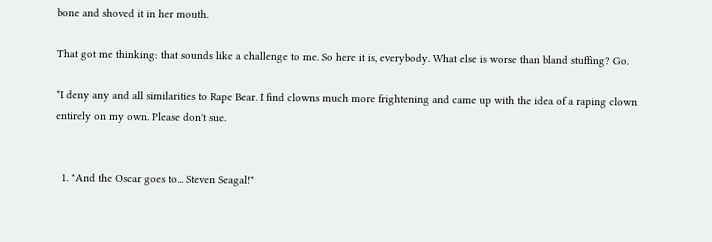bone and shoved it in her mouth.

That got me thinking: that sounds like a challenge to me. So here it is, everybody. What else is worse than bland stuffing? Go.

*I deny any and all similarities to Rape Bear. I find clowns much more frightening and came up with the idea of a raping clown entirely on my own. Please don't sue.


  1. "And the Oscar goes to... Steven Seagal!"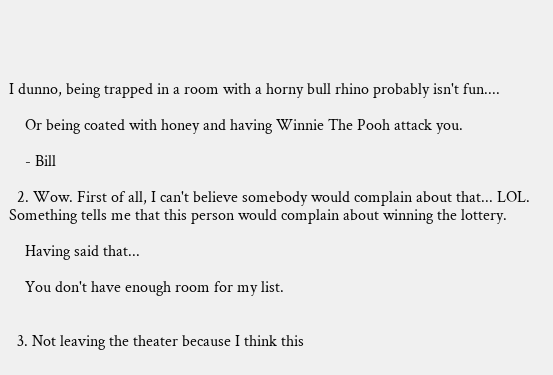I dunno, being trapped in a room with a horny bull rhino probably isn't fun....

    Or being coated with honey and having Winnie The Pooh attack you.

    - Bill

  2. Wow. First of all, I can't believe somebody would complain about that... LOL. Something tells me that this person would complain about winning the lottery.

    Having said that...

    You don't have enough room for my list.


  3. Not leaving the theater because I think this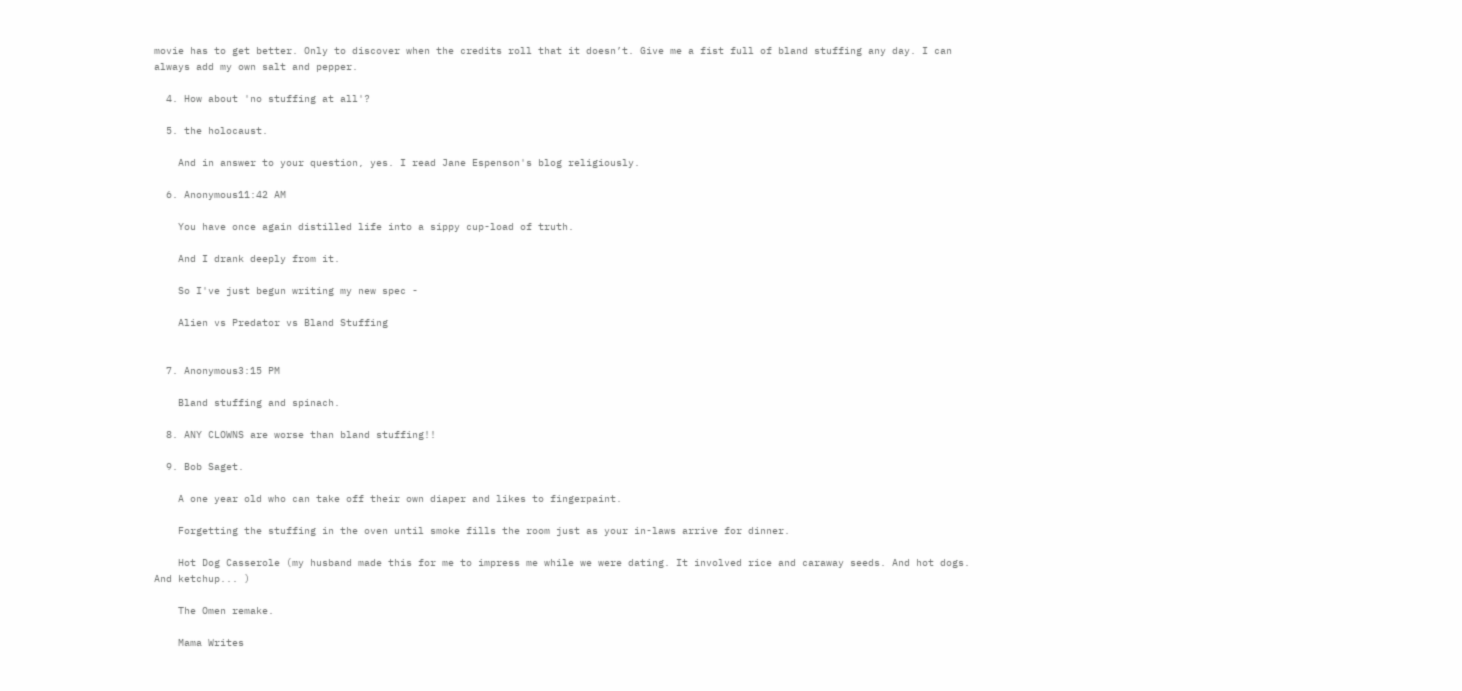movie has to get better. Only to discover when the credits roll that it doesn’t. Give me a fist full of bland stuffing any day. I can always add my own salt and pepper.

  4. How about 'no stuffing at all'?

  5. the holocaust.

    And in answer to your question, yes. I read Jane Espenson's blog religiously.

  6. Anonymous11:42 AM

    You have once again distilled life into a sippy cup-load of truth.

    And I drank deeply from it.

    So I've just begun writing my new spec -

    Alien vs Predator vs Bland Stuffing


  7. Anonymous3:15 PM

    Bland stuffing and spinach.

  8. ANY CLOWNS are worse than bland stuffing!!

  9. Bob Saget.

    A one year old who can take off their own diaper and likes to fingerpaint.

    Forgetting the stuffing in the oven until smoke fills the room just as your in-laws arrive for dinner.

    Hot Dog Casserole (my husband made this for me to impress me while we were dating. It involved rice and caraway seeds. And hot dogs. And ketchup... )

    The Omen remake.

    Mama Writes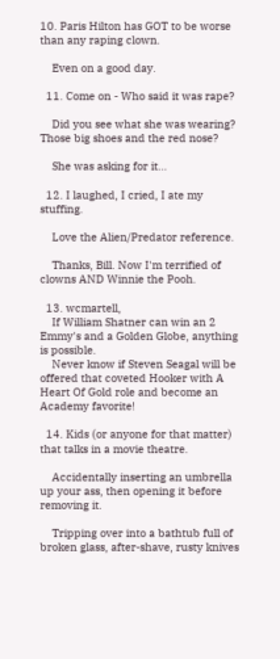10. Paris Hilton has GOT to be worse than any raping clown.

    Even on a good day.

  11. Come on - Who said it was rape?

    Did you see what she was wearing? Those big shoes and the red nose?

    She was asking for it...

  12. I laughed, I cried, I ate my stuffing.

    Love the Alien/Predator reference.

    Thanks, Bill. Now I'm terrified of clowns AND Winnie the Pooh.

  13. wcmartell,
    If William Shatner can win an 2 Emmy's and a Golden Globe, anything is possible.
    Never know if Steven Seagal will be offered that coveted Hooker with A Heart Of Gold role and become an Academy favorite!

  14. Kids (or anyone for that matter) that talks in a movie theatre.

    Accidentally inserting an umbrella up your ass, then opening it before removing it.

    Tripping over into a bathtub full of broken glass, after-shave, rusty knives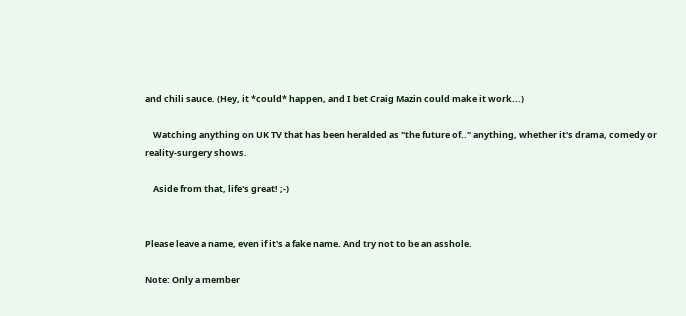and chili sauce. (Hey, it *could* happen, and I bet Craig Mazin could make it work...)

    Watching anything on UK TV that has been heralded as "the future of.." anything, whether it's drama, comedy or reality-surgery shows.

    Aside from that, life's great! ;-)


Please leave a name, even if it's a fake name. And try not to be an asshole.

Note: Only a member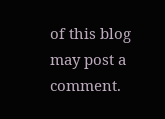of this blog may post a comment.